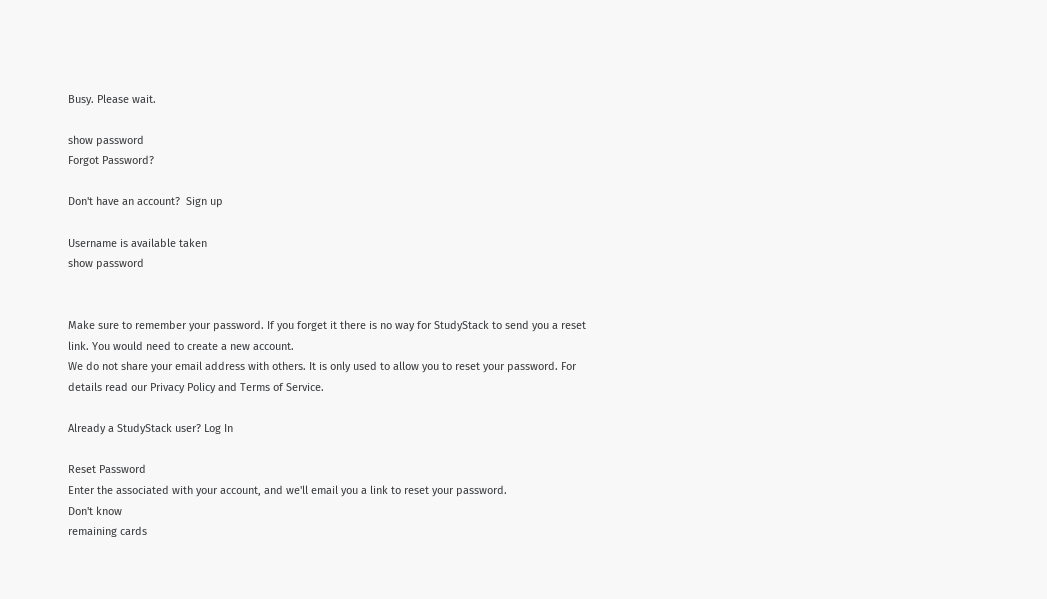Busy. Please wait.

show password
Forgot Password?

Don't have an account?  Sign up

Username is available taken
show password


Make sure to remember your password. If you forget it there is no way for StudyStack to send you a reset link. You would need to create a new account.
We do not share your email address with others. It is only used to allow you to reset your password. For details read our Privacy Policy and Terms of Service.

Already a StudyStack user? Log In

Reset Password
Enter the associated with your account, and we'll email you a link to reset your password.
Don't know
remaining cards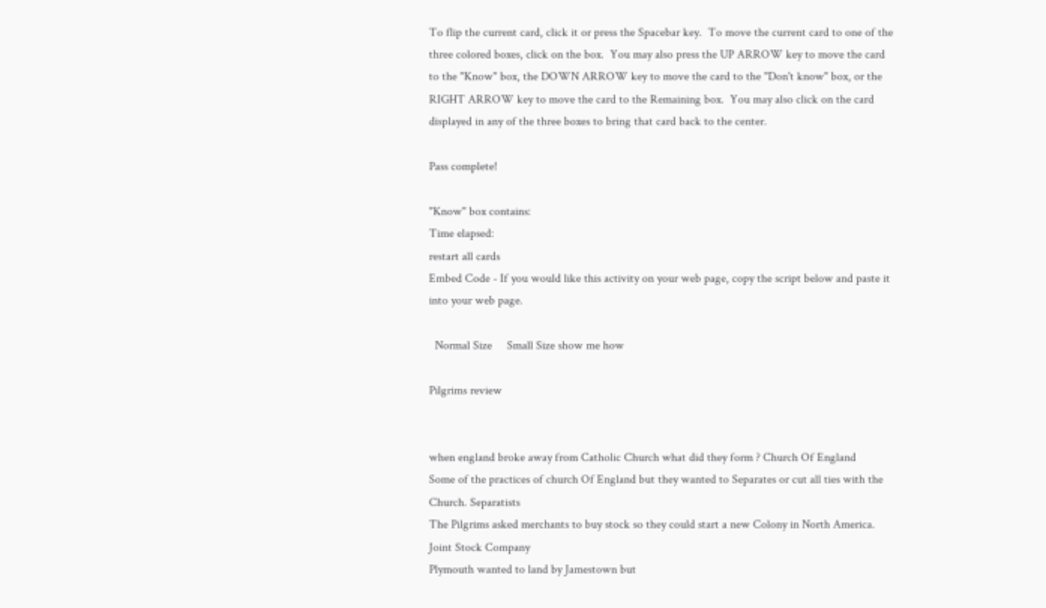To flip the current card, click it or press the Spacebar key.  To move the current card to one of the three colored boxes, click on the box.  You may also press the UP ARROW key to move the card to the "Know" box, the DOWN ARROW key to move the card to the "Don't know" box, or the RIGHT ARROW key to move the card to the Remaining box.  You may also click on the card displayed in any of the three boxes to bring that card back to the center.

Pass complete!

"Know" box contains:
Time elapsed:
restart all cards
Embed Code - If you would like this activity on your web page, copy the script below and paste it into your web page.

  Normal Size     Small Size show me how

Pilgrims review


when england broke away from Catholic Church what did they form ? Church Of England
Some of the practices of church Of England but they wanted to Separates or cut all ties with the Church. Separatists
The Pilgrims asked merchants to buy stock so they could start a new Colony in North America. Joint Stock Company
Plymouth wanted to land by Jamestown but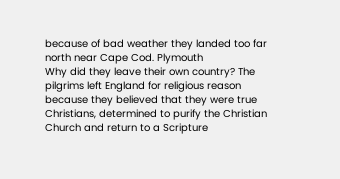because of bad weather they landed too far north near Cape Cod. Plymouth
Why did they leave their own country? The pilgrims left England for religious reason because they believed that they were true Christians, determined to purify the Christian Church and return to a Scripture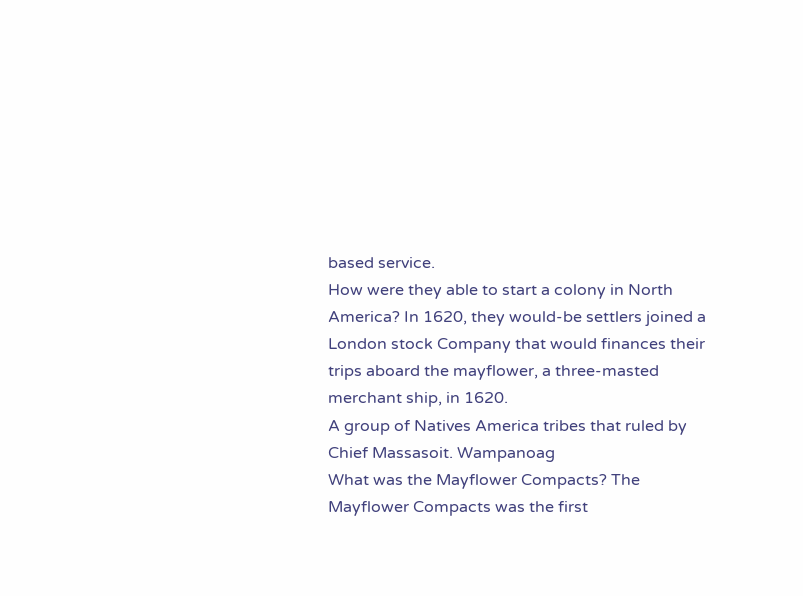based service.
How were they able to start a colony in North America? In 1620, they would-be settlers joined a London stock Company that would finances their trips aboard the mayflower, a three-masted merchant ship, in 1620.
A group of Natives America tribes that ruled by Chief Massasoit. Wampanoag
What was the Mayflower Compacts? The Mayflower Compacts was the first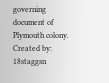governing document of Plymouth colony.
Created by: 18staggsn